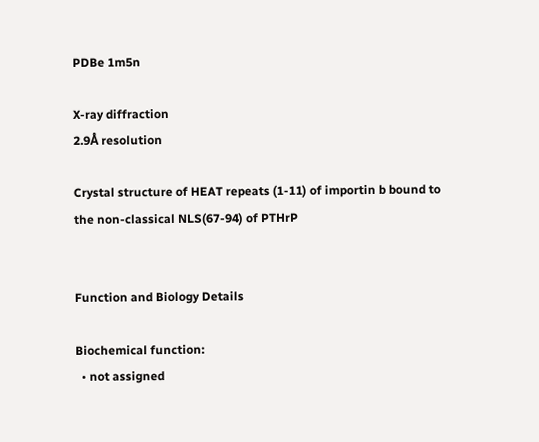PDBe 1m5n

X-ray diffraction
2.9Å resolution

Crystal structure of HEAT repeats (1-11) of importin b bound to the non-classical NLS(67-94) of PTHrP


Function and Biology Details

Biochemical function:
  • not assigned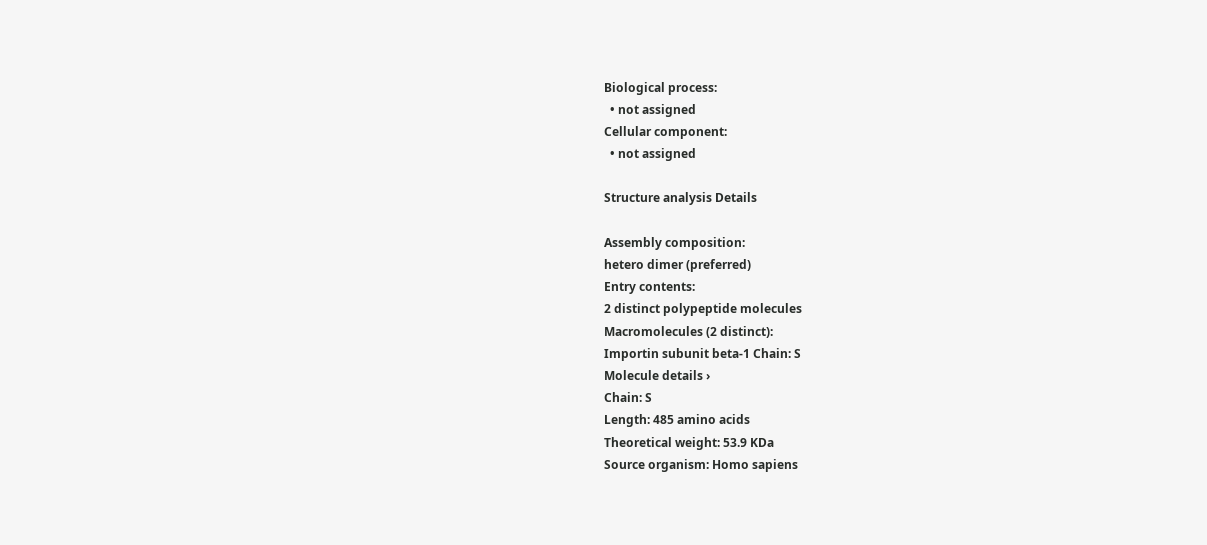Biological process:
  • not assigned
Cellular component:
  • not assigned

Structure analysis Details

Assembly composition:
hetero dimer (preferred)
Entry contents:
2 distinct polypeptide molecules
Macromolecules (2 distinct):
Importin subunit beta-1 Chain: S
Molecule details ›
Chain: S
Length: 485 amino acids
Theoretical weight: 53.9 KDa
Source organism: Homo sapiens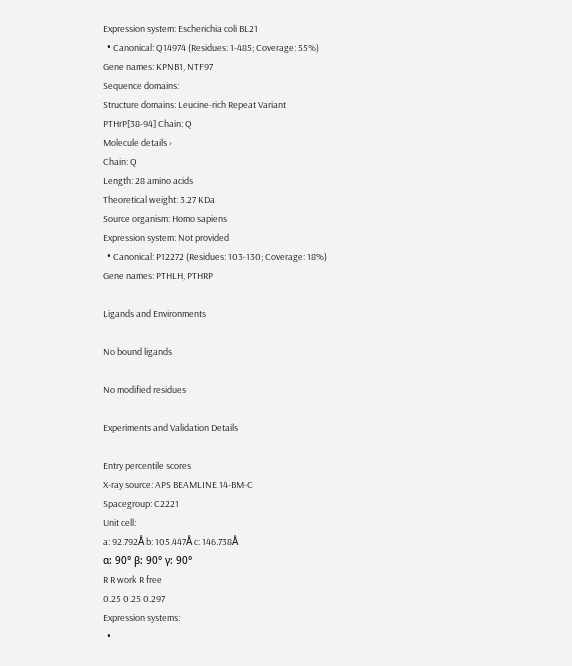Expression system: Escherichia coli BL21
  • Canonical: Q14974 (Residues: 1-485; Coverage: 55%)
Gene names: KPNB1, NTF97
Sequence domains:
Structure domains: Leucine-rich Repeat Variant
PTHrP[38-94] Chain: Q
Molecule details ›
Chain: Q
Length: 28 amino acids
Theoretical weight: 3.27 KDa
Source organism: Homo sapiens
Expression system: Not provided
  • Canonical: P12272 (Residues: 103-130; Coverage: 18%)
Gene names: PTHLH, PTHRP

Ligands and Environments

No bound ligands

No modified residues

Experiments and Validation Details

Entry percentile scores
X-ray source: APS BEAMLINE 14-BM-C
Spacegroup: C2221
Unit cell:
a: 92.792Å b: 105.447Å c: 146.738Å
α: 90° β: 90° γ: 90°
R R work R free
0.25 0.25 0.297
Expression systems:
  •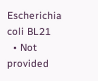Escherichia coli BL21
  • Not provided